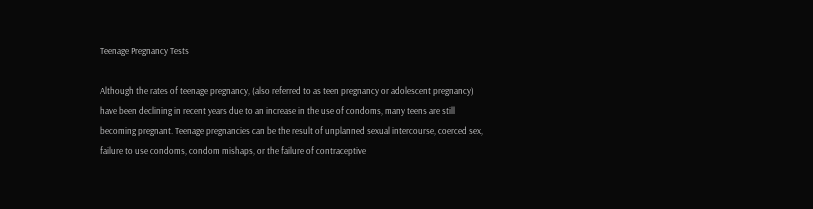Teenage Pregnancy Tests

Although the rates of teenage pregnancy, (also referred to as teen pregnancy or adolescent pregnancy) have been declining in recent years due to an increase in the use of condoms, many teens are still becoming pregnant. Teenage pregnancies can be the result of unplanned sexual intercourse, coerced sex, failure to use condoms, condom mishaps, or the failure of contraceptive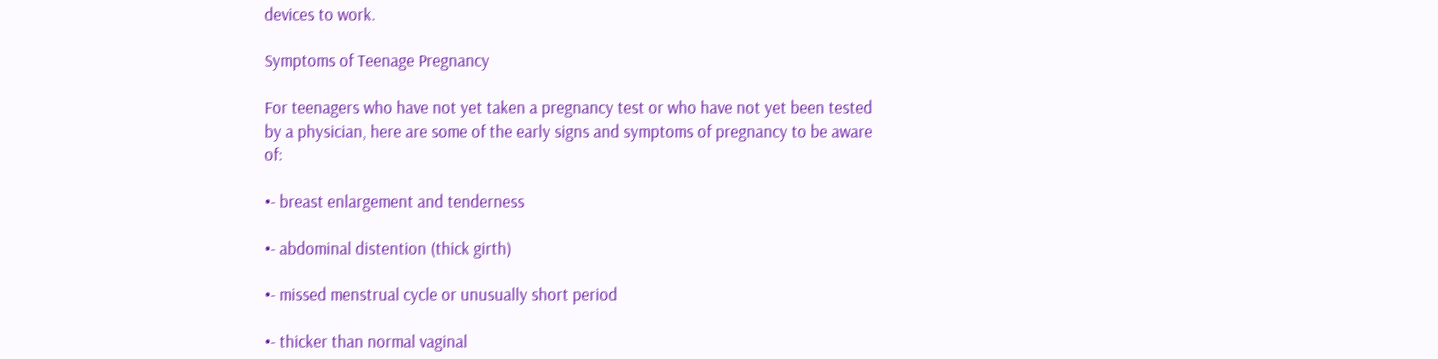devices to work.

Symptoms of Teenage Pregnancy

For teenagers who have not yet taken a pregnancy test or who have not yet been tested by a physician, here are some of the early signs and symptoms of pregnancy to be aware of:

•- breast enlargement and tenderness

•- abdominal distention (thick girth)

•- missed menstrual cycle or unusually short period

•- thicker than normal vaginal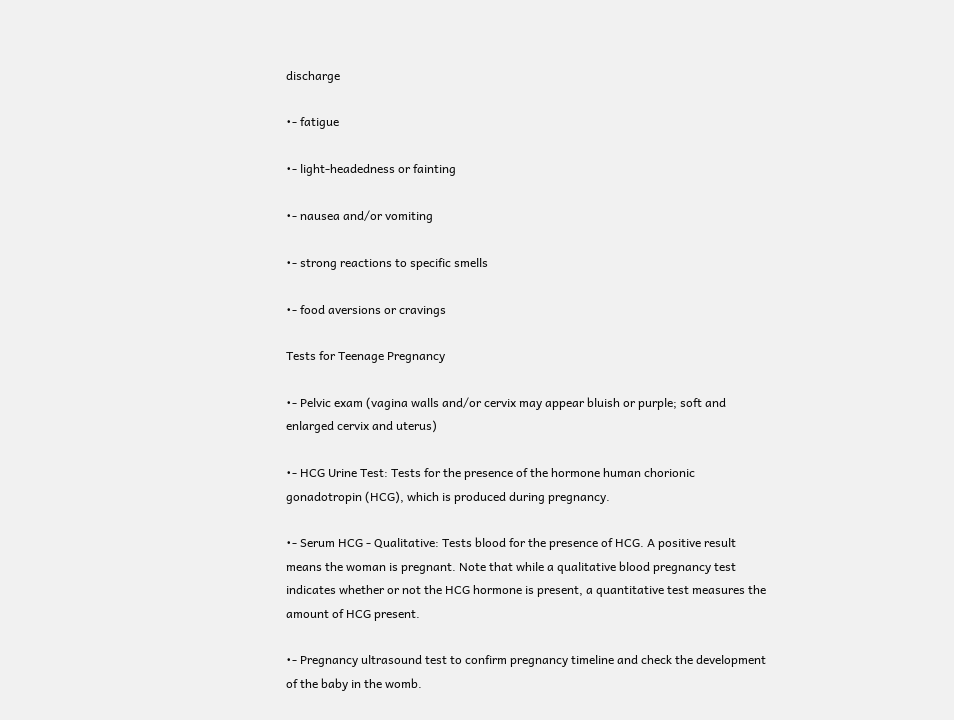discharge

•- fatigue

•- light-headedness or fainting

•- nausea and/or vomiting

•- strong reactions to specific smells

•- food aversions or cravings

Tests for Teenage Pregnancy

•- Pelvic exam (vagina walls and/or cervix may appear bluish or purple; soft and enlarged cervix and uterus)

•- HCG Urine Test: Tests for the presence of the hormone human chorionic gonadotropin (HCG), which is produced during pregnancy.

•- Serum HCG - Qualitative: Tests blood for the presence of HCG. A positive result means the woman is pregnant. Note that while a qualitative blood pregnancy test indicates whether or not the HCG hormone is present, a quantitative test measures the amount of HCG present.

•- Pregnancy ultrasound test to confirm pregnancy timeline and check the development of the baby in the womb.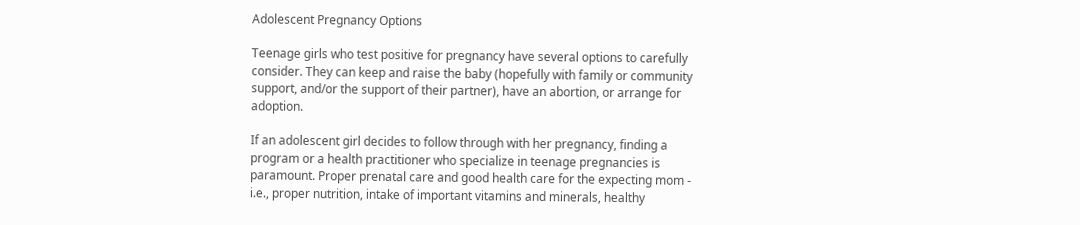Adolescent Pregnancy Options

Teenage girls who test positive for pregnancy have several options to carefully consider. They can keep and raise the baby (hopefully with family or community support, and/or the support of their partner), have an abortion, or arrange for adoption.

If an adolescent girl decides to follow through with her pregnancy, finding a program or a health practitioner who specialize in teenage pregnancies is paramount. Proper prenatal care and good health care for the expecting mom - i.e., proper nutrition, intake of important vitamins and minerals, healthy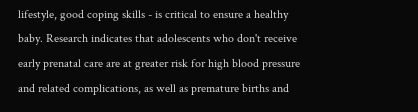lifestyle, good coping skills - is critical to ensure a healthy baby. Research indicates that adolescents who don't receive early prenatal care are at greater risk for high blood pressure and related complications, as well as premature births and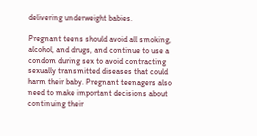delivering underweight babies.

Pregnant teens should avoid all smoking, alcohol, and drugs, and continue to use a condom during sex to avoid contracting sexually transmitted diseases that could harm their baby. Pregnant teenagers also need to make important decisions about continuing their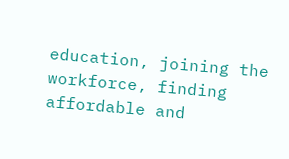education, joining the workforce, finding affordable and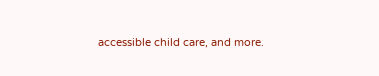accessible child care, and more.